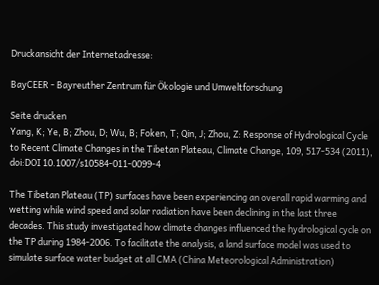Druckansicht der Internetadresse:

BayCEER - Bayreuther Zentrum für Ökologie und Umweltforschung

Seite drucken
Yang, K; Ye, B; Zhou, D; Wu, B; Foken, T; Qin, J; Zhou, Z: Response of Hydrological Cycle to Recent Climate Changes in the Tibetan Plateau, Climate Change, 109, 517-534 (2011), doi:DOI 10.1007/s10584-011-0099-4

The Tibetan Plateau (TP) surfaces have been experiencing an overall rapid warming and wetting while wind speed and solar radiation have been declining in the last three decades. This study investigated how climate changes influenced the hydrological cycle on the TP during 1984-2006. To facilitate the analysis, a land surface model was used to simulate surface water budget at all CMA (China Meteorological Administration)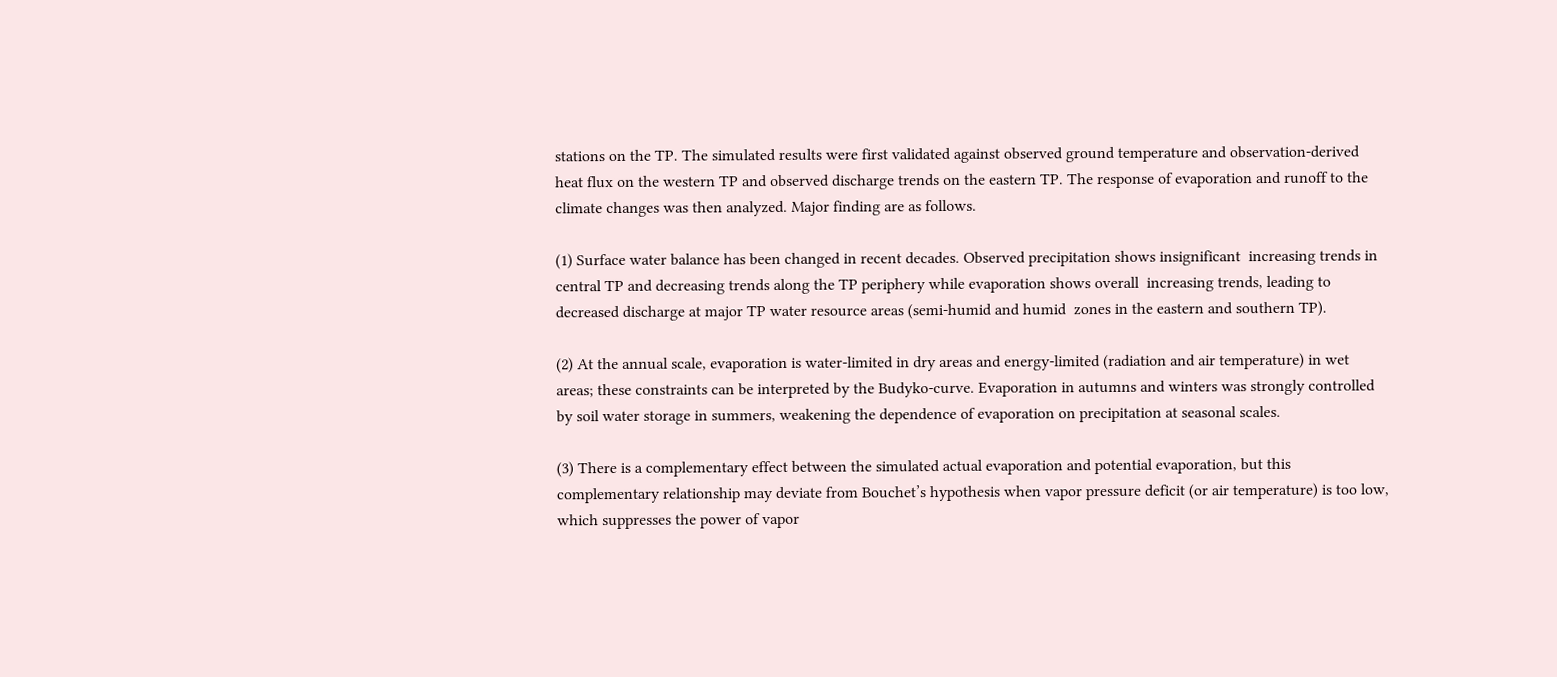stations on the TP. The simulated results were first validated against observed ground temperature and observation-derived heat flux on the western TP and observed discharge trends on the eastern TP. The response of evaporation and runoff to the climate changes was then analyzed. Major finding are as follows.

(1) Surface water balance has been changed in recent decades. Observed precipitation shows insignificant  increasing trends in central TP and decreasing trends along the TP periphery while evaporation shows overall  increasing trends, leading to decreased discharge at major TP water resource areas (semi-humid and humid  zones in the eastern and southern TP).

(2) At the annual scale, evaporation is water-limited in dry areas and energy-limited (radiation and air temperature) in wet areas; these constraints can be interpreted by the Budyko-curve. Evaporation in autumns and winters was strongly controlled by soil water storage in summers, weakening the dependence of evaporation on precipitation at seasonal scales.

(3) There is a complementary effect between the simulated actual evaporation and potential evaporation, but this complementary relationship may deviate from Bouchet’s hypothesis when vapor pressure deficit (or air temperature) is too low, which suppresses the power of vapor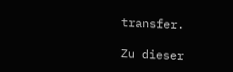transfer.

Zu dieser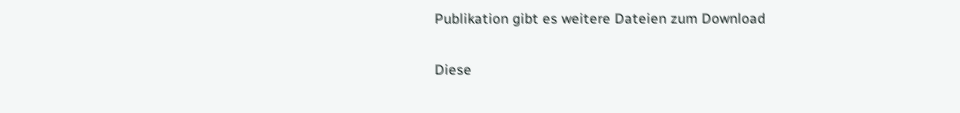Publikation gibt es weitere Dateien zum Download

Diese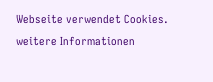Webseite verwendet Cookies. weitere Informationen